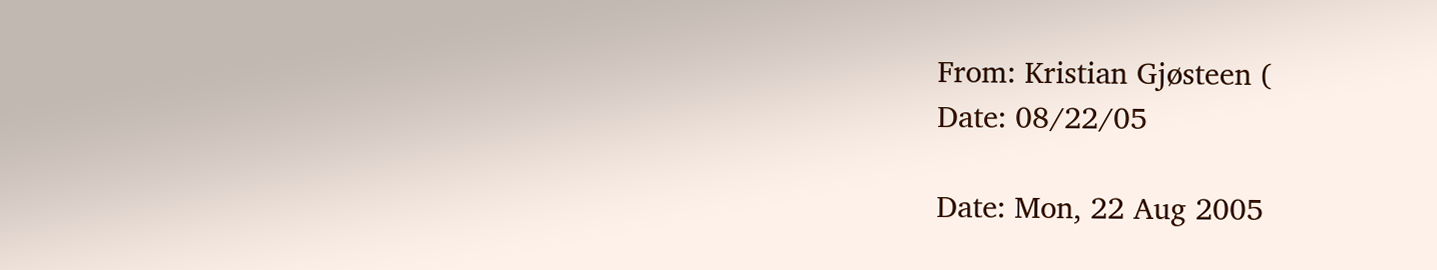From: Kristian Gjøsteen (
Date: 08/22/05

Date: Mon, 22 Aug 2005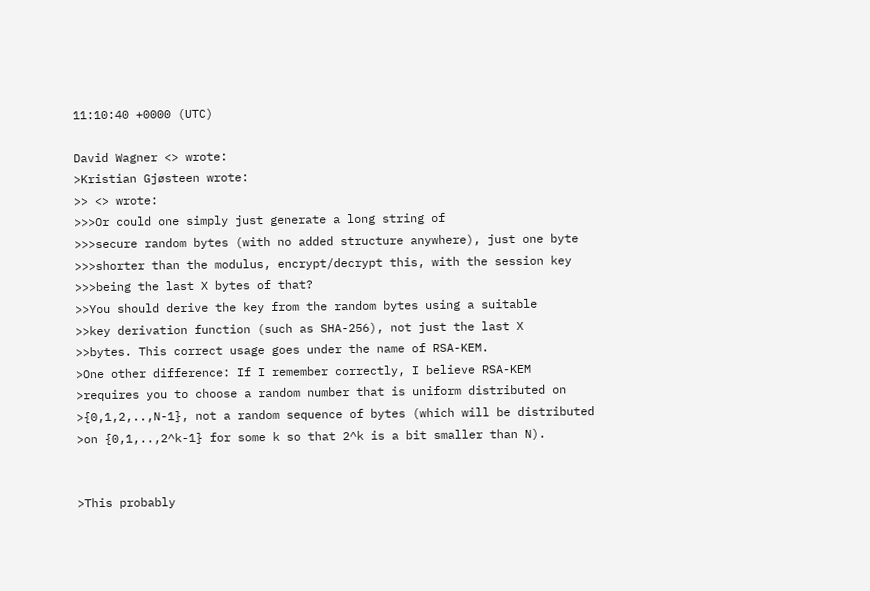11:10:40 +0000 (UTC)

David Wagner <> wrote:
>Kristian Gjøsteen wrote:
>> <> wrote:
>>>Or could one simply just generate a long string of
>>>secure random bytes (with no added structure anywhere), just one byte
>>>shorter than the modulus, encrypt/decrypt this, with the session key
>>>being the last X bytes of that?
>>You should derive the key from the random bytes using a suitable
>>key derivation function (such as SHA-256), not just the last X
>>bytes. This correct usage goes under the name of RSA-KEM.
>One other difference: If I remember correctly, I believe RSA-KEM
>requires you to choose a random number that is uniform distributed on
>{0,1,2,..,N-1}, not a random sequence of bytes (which will be distributed
>on {0,1,..,2^k-1} for some k so that 2^k is a bit smaller than N).


>This probably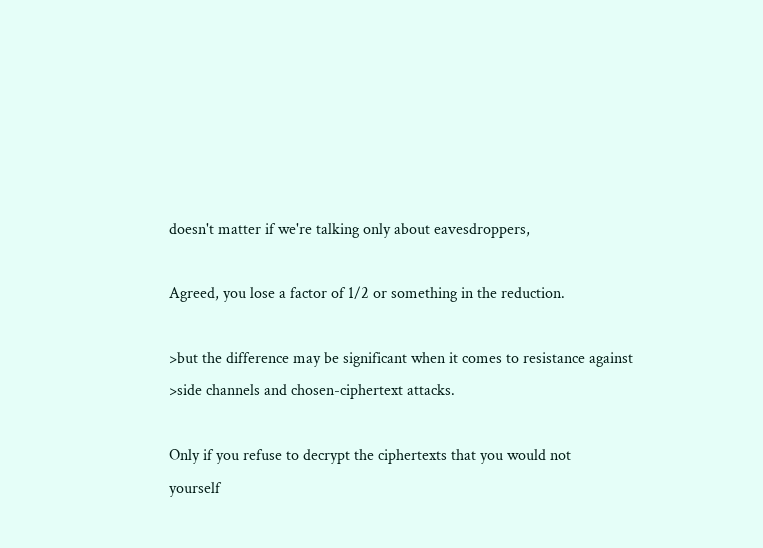doesn't matter if we're talking only about eavesdroppers,

Agreed, you lose a factor of 1/2 or something in the reduction.

>but the difference may be significant when it comes to resistance against
>side channels and chosen-ciphertext attacks.

Only if you refuse to decrypt the ciphertexts that you would not
yourself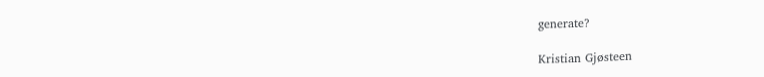generate?

Kristian Gjøsteen